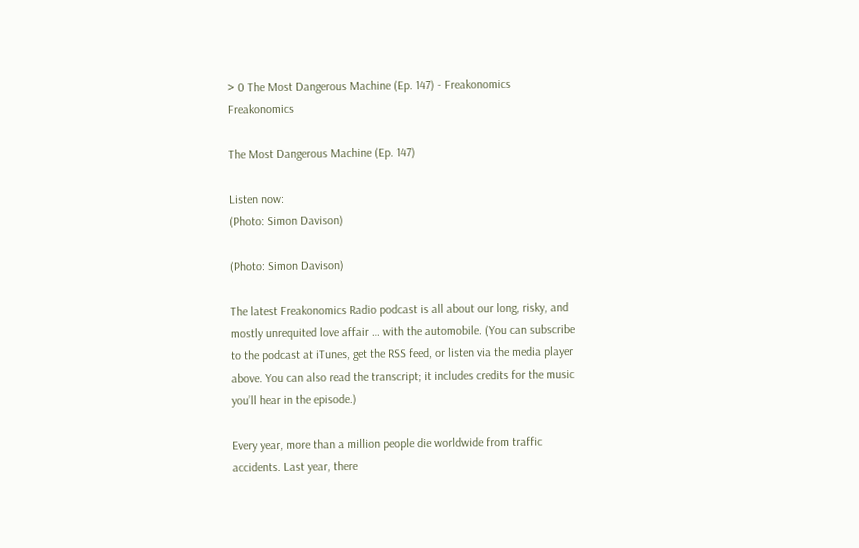> 0 The Most Dangerous Machine (Ep. 147) - Freakonomics Freakonomics

The Most Dangerous Machine (Ep. 147)

Listen now:
(Photo: Simon Davison)

(Photo: Simon Davison)

The latest Freakonomics Radio podcast is all about our long, risky, and mostly unrequited love affair … with the automobile. (You can subscribe to the podcast at iTunes, get the RSS feed, or listen via the media player above. You can also read the transcript; it includes credits for the music you’ll hear in the episode.)

Every year, more than a million people die worldwide from traffic accidents. Last year, there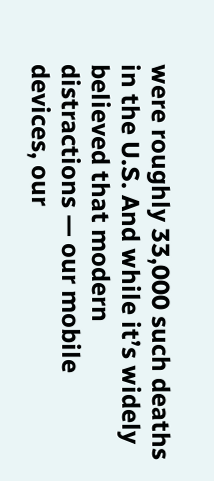were roughly 33,000 such deaths in the U.S. And while it’s widely believed that modern distractions — our mobile devices, our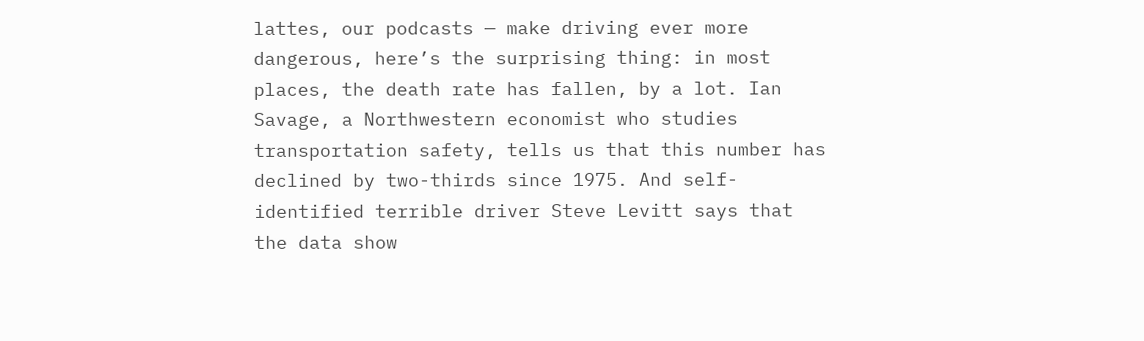lattes, our podcasts — make driving ever more dangerous, here’s the surprising thing: in most places, the death rate has fallen, by a lot. Ian Savage, a Northwestern economist who studies transportation safety, tells us that this number has declined by two-thirds since 1975. And self-identified terrible driver Steve Levitt says that the data show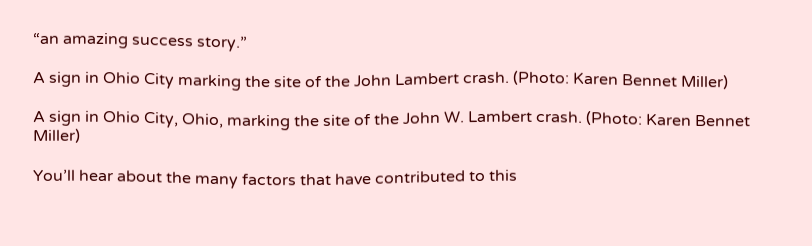“an amazing success story.”

A sign in Ohio City marking the site of the John Lambert crash. (Photo: Karen Bennet Miller)

A sign in Ohio City, Ohio, marking the site of the John W. Lambert crash. (Photo: Karen Bennet Miller)

You’ll hear about the many factors that have contributed to this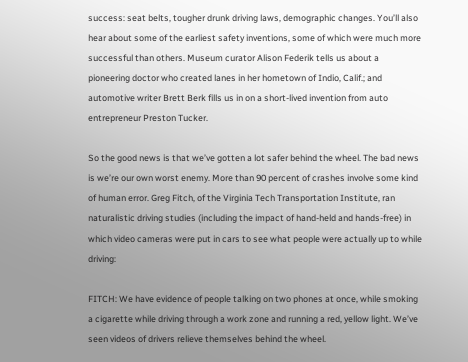success: seat belts, tougher drunk driving laws, demographic changes. You’ll also hear about some of the earliest safety inventions, some of which were much more successful than others. Museum curator Alison Federik tells us about a pioneering doctor who created lanes in her hometown of Indio, Calif.; and automotive writer Brett Berk fills us in on a short-lived invention from auto entrepreneur Preston Tucker.

So the good news is that we’ve gotten a lot safer behind the wheel. The bad news is we’re our own worst enemy. More than 90 percent of crashes involve some kind of human error. Greg Fitch, of the Virginia Tech Transportation Institute, ran naturalistic driving studies (including the impact of hand-held and hands-free) in which video cameras were put in cars to see what people were actually up to while driving:

FITCH: We have evidence of people talking on two phones at once, while smoking a cigarette while driving through a work zone and running a red, yellow light. We’ve seen videos of drivers relieve themselves behind the wheel.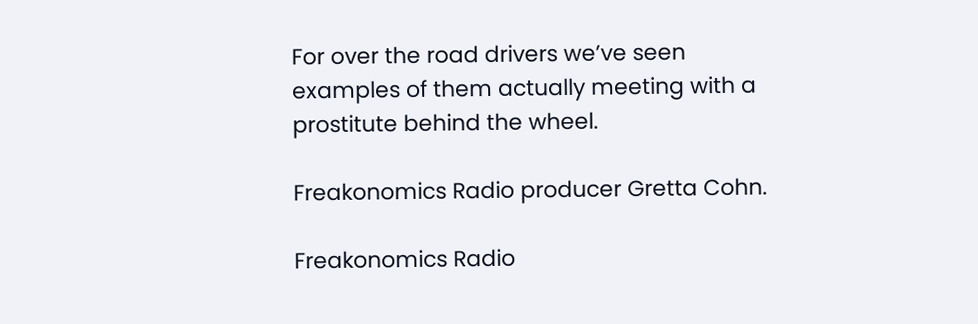For over the road drivers we’ve seen examples of them actually meeting with a prostitute behind the wheel.

Freakonomics Radio producer Gretta Cohn.

Freakonomics Radio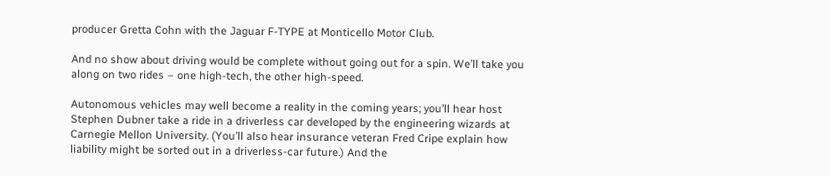producer Gretta Cohn with the Jaguar F-TYPE at Monticello Motor Club.

And no show about driving would be complete without going out for a spin. We’ll take you along on two rides – one high-tech, the other high-speed.

Autonomous vehicles may well become a reality in the coming years; you’ll hear host Stephen Dubner take a ride in a driverless car developed by the engineering wizards at Carnegie Mellon University. (You’ll also hear insurance veteran Fred Cripe explain how liability might be sorted out in a driverless-car future.) And the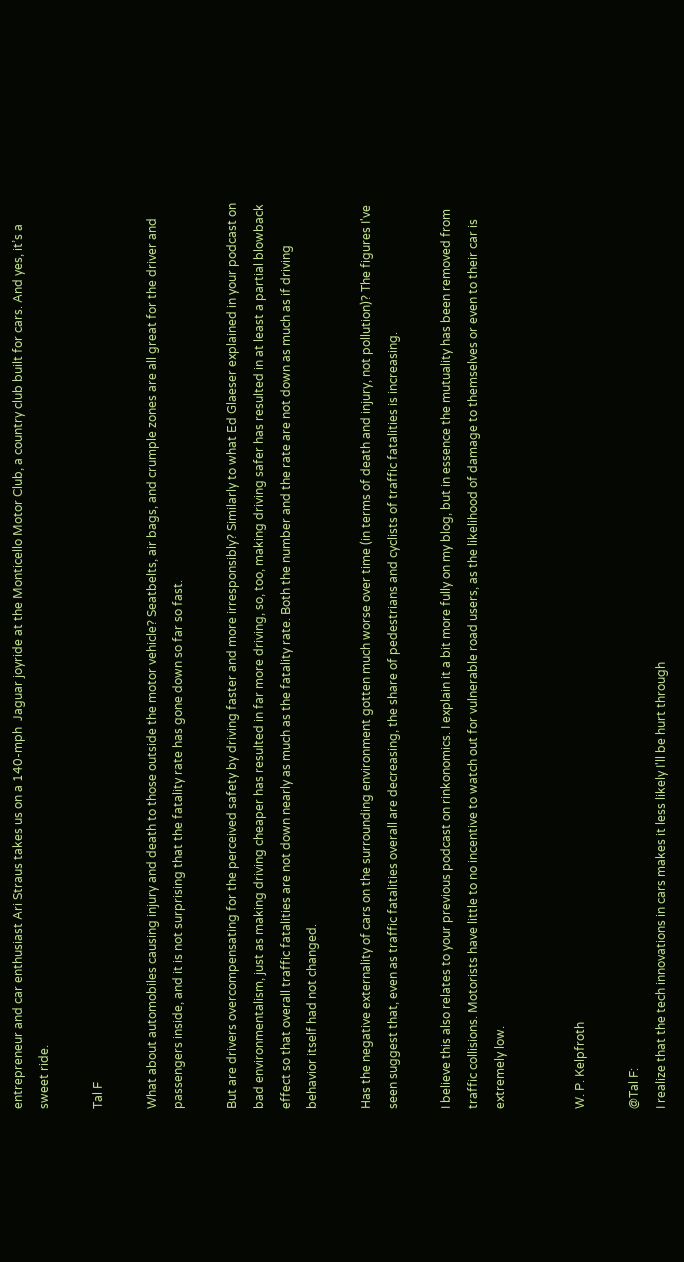entrepreneur and car enthusiast Ari Straus takes us on a 140-mph  Jaguar joyride at the Monticello Motor Club, a country club built for cars. And yes, it’s a sweet ride.

Tal F

What about automobiles causing injury and death to those outside the motor vehicle? Seatbelts, air bags, and crumple zones are all great for the driver and passengers inside, and it is not surprising that the fatality rate has gone down so far so fast.

But are drivers overcompensating for the perceived safety by driving faster and more irresponsibly? Similarly to what Ed Glaeser explained in your podcast on bad environmentalism, just as making driving cheaper has resulted in far more driving, so, too, making driving safer has resulted in at least a partial blowback effect so that overall traffic fatalities are not down nearly as much as the fatality rate. Both the number and the rate are not down as much as if driving behavior itself had not changed.

Has the negative externality of cars on the surrounding environment gotten much worse over time (in terms of death and injury, not pollution)? The figures I've seen suggest that, even as traffic fatalities overall are decreasing, the share of pedestrians and cyclists of traffic fatalities is increasing.

I believe this also relates to your previous podcast on rinkonomics. I explain it a bit more fully on my blog, but in essence the mutuality has been removed from traffic collisions. Motorists have little to no incentive to watch out for vulnerable road users, as the likelihood of damage to themselves or even to their car is extremely low.


W. P. Kelpfroth

@Tal F:
I realize that the tech innovations in cars makes it less likely I'll be hurt through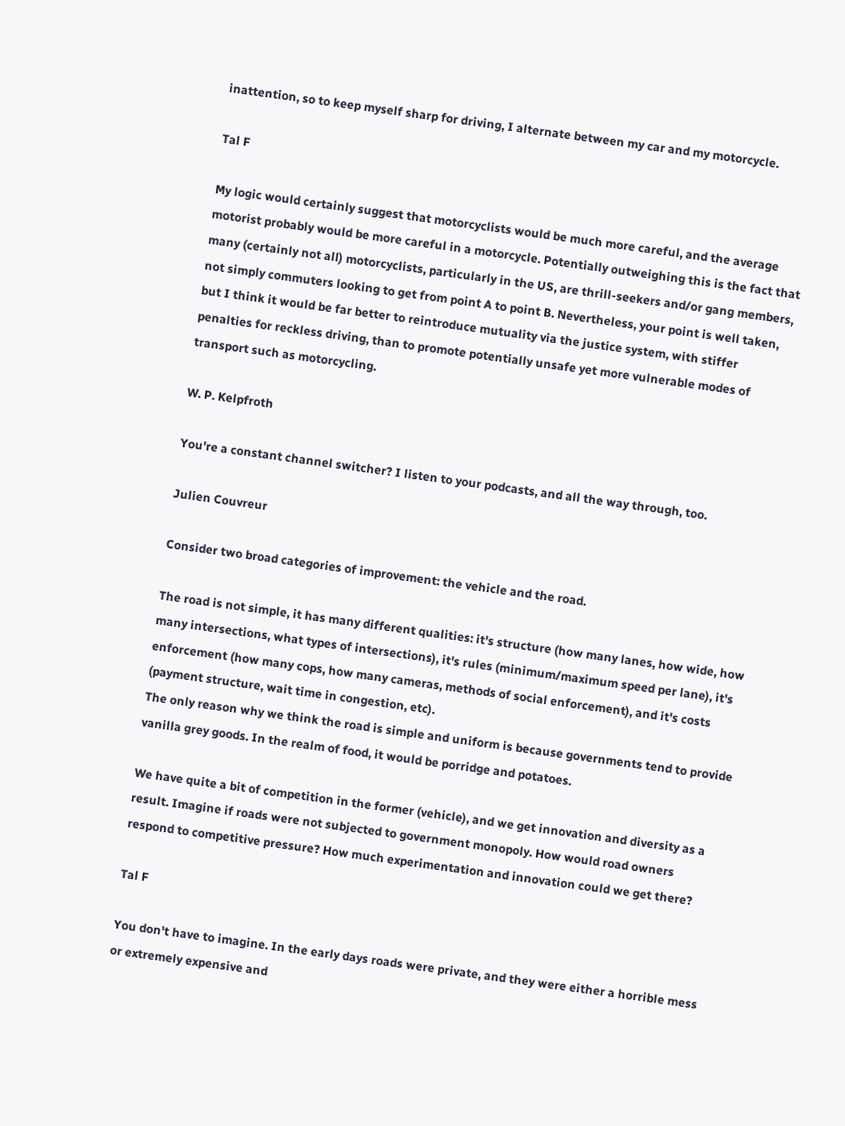inattention, so to keep myself sharp for driving, I alternate between my car and my motorcycle.

Tal F

My logic would certainly suggest that motorcyclists would be much more careful, and the average motorist probably would be more careful in a motorcycle. Potentially outweighing this is the fact that many (certainly not all) motorcyclists, particularly in the US, are thrill-seekers and/or gang members, not simply commuters looking to get from point A to point B. Nevertheless, your point is well taken, but I think it would be far better to reintroduce mutuality via the justice system, with stiffer penalties for reckless driving, than to promote potentially unsafe yet more vulnerable modes of transport such as motorcycling.

W. P. Kelpfroth

You're a constant channel switcher? I listen to your podcasts, and all the way through, too.

Julien Couvreur

Consider two broad categories of improvement: the vehicle and the road.

The road is not simple, it has many different qualities: it's structure (how many lanes, how wide, how many intersections, what types of intersections), it's rules (minimum/maximum speed per lane), it's enforcement (how many cops, how many cameras, methods of social enforcement), and it's costs (payment structure, wait time in congestion, etc).
The only reason why we think the road is simple and uniform is because governments tend to provide vanilla grey goods. In the realm of food, it would be porridge and potatoes.

We have quite a bit of competition in the former (vehicle), and we get innovation and diversity as a result. Imagine if roads were not subjected to government monopoly. How would road owners respond to competitive pressure? How much experimentation and innovation could we get there?

Tal F

You don't have to imagine. In the early days roads were private, and they were either a horrible mess or extremely expensive and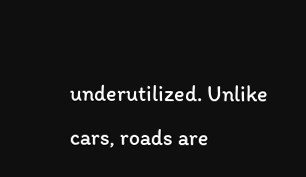underutilized. Unlike cars, roads are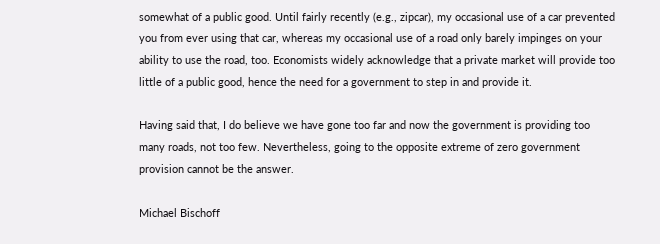somewhat of a public good. Until fairly recently (e.g., zipcar), my occasional use of a car prevented you from ever using that car, whereas my occasional use of a road only barely impinges on your ability to use the road, too. Economists widely acknowledge that a private market will provide too little of a public good, hence the need for a government to step in and provide it.

Having said that, I do believe we have gone too far and now the government is providing too many roads, not too few. Nevertheless, going to the opposite extreme of zero government provision cannot be the answer.

Michael Bischoff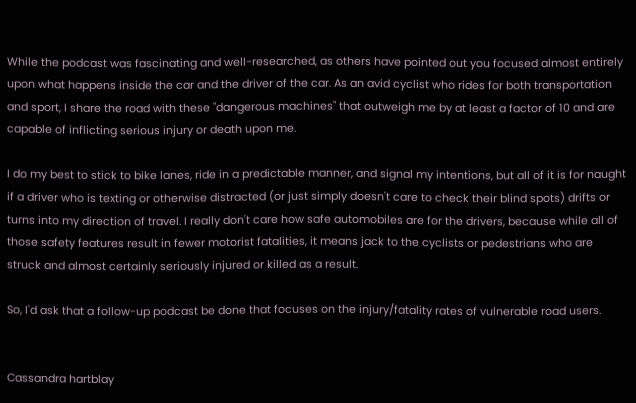While the podcast was fascinating and well-researched, as others have pointed out you focused almost entirely upon what happens inside the car and the driver of the car. As an avid cyclist who rides for both transportation and sport, I share the road with these "dangerous machines" that outweigh me by at least a factor of 10 and are capable of inflicting serious injury or death upon me.

I do my best to stick to bike lanes, ride in a predictable manner, and signal my intentions, but all of it is for naught if a driver who is texting or otherwise distracted (or just simply doesn't care to check their blind spots) drifts or turns into my direction of travel. I really don't care how safe automobiles are for the drivers, because while all of those safety features result in fewer motorist fatalities, it means jack to the cyclists or pedestrians who are struck and almost certainly seriously injured or killed as a result.

So, I'd ask that a follow-up podcast be done that focuses on the injury/fatality rates of vulnerable road users.


Cassandra hartblay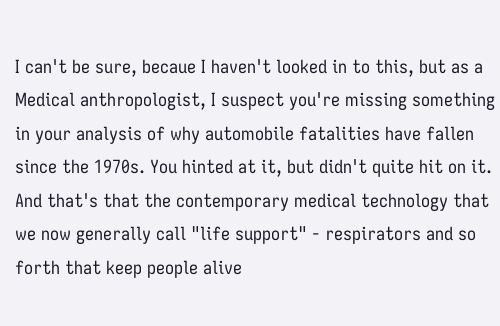I can't be sure, becaue I haven't looked in to this, but as a Medical anthropologist, I suspect you're missing something in your analysis of why automobile fatalities have fallen since the 1970s. You hinted at it, but didn't quite hit on it. And that's that the contemporary medical technology that we now generally call "life support" - respirators and so forth that keep people alive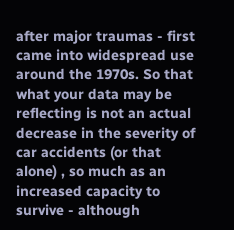after major traumas - first came into widespread use around the 1970s. So that what your data may be reflecting is not an actual decrease in the severity of car accidents (or that alone) , so much as an increased capacity to survive - although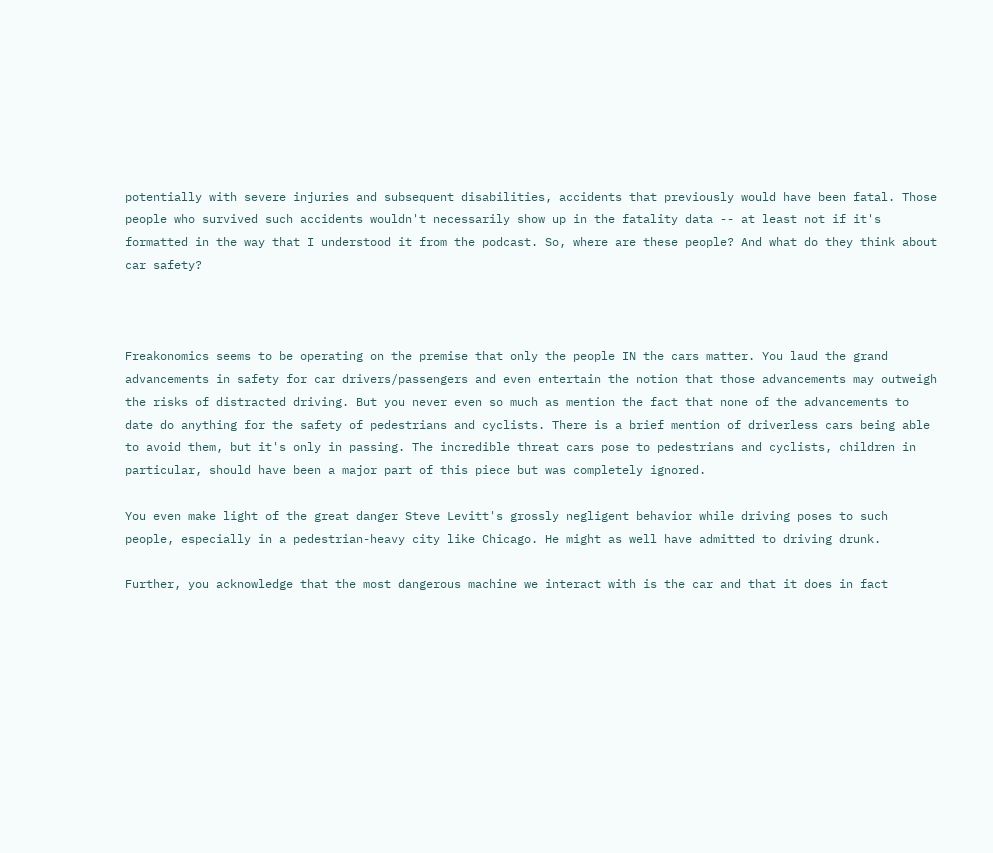potentially with severe injuries and subsequent disabilities, accidents that previously would have been fatal. Those people who survived such accidents wouldn't necessarily show up in the fatality data -- at least not if it's formatted in the way that I understood it from the podcast. So, where are these people? And what do they think about car safety?



Freakonomics seems to be operating on the premise that only the people IN the cars matter. You laud the grand advancements in safety for car drivers/passengers and even entertain the notion that those advancements may outweigh the risks of distracted driving. But you never even so much as mention the fact that none of the advancements to date do anything for the safety of pedestrians and cyclists. There is a brief mention of driverless cars being able to avoid them, but it's only in passing. The incredible threat cars pose to pedestrians and cyclists, children in particular, should have been a major part of this piece but was completely ignored.

You even make light of the great danger Steve Levitt's grossly negligent behavior while driving poses to such people, especially in a pedestrian-heavy city like Chicago. He might as well have admitted to driving drunk.

Further, you acknowledge that the most dangerous machine we interact with is the car and that it does in fact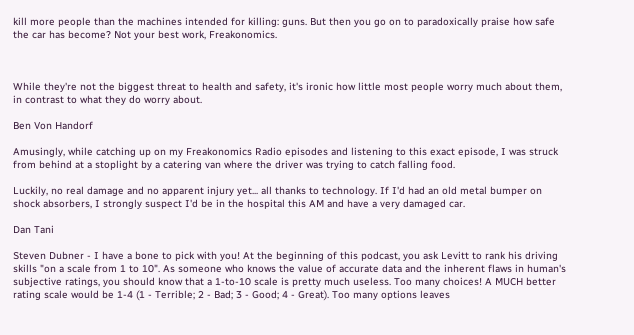kill more people than the machines intended for killing: guns. But then you go on to paradoxically praise how safe the car has become? Not your best work, Freakonomics.



While they're not the biggest threat to health and safety, it's ironic how little most people worry much about them, in contrast to what they do worry about.

Ben Von Handorf

Amusingly, while catching up on my Freakonomics Radio episodes and listening to this exact episode, I was struck from behind at a stoplight by a catering van where the driver was trying to catch falling food.

Luckily, no real damage and no apparent injury yet... all thanks to technology. If I'd had an old metal bumper on shock absorbers, I strongly suspect I'd be in the hospital this AM and have a very damaged car.

Dan Tani

Steven Dubner - I have a bone to pick with you! At the beginning of this podcast, you ask Levitt to rank his driving skills "on a scale from 1 to 10". As someone who knows the value of accurate data and the inherent flaws in human's subjective ratings, you should know that a 1-to-10 scale is pretty much useless. Too many choices! A MUCH better rating scale would be 1-4 (1 - Terrible; 2 - Bad; 3 - Good; 4 - Great). Too many options leaves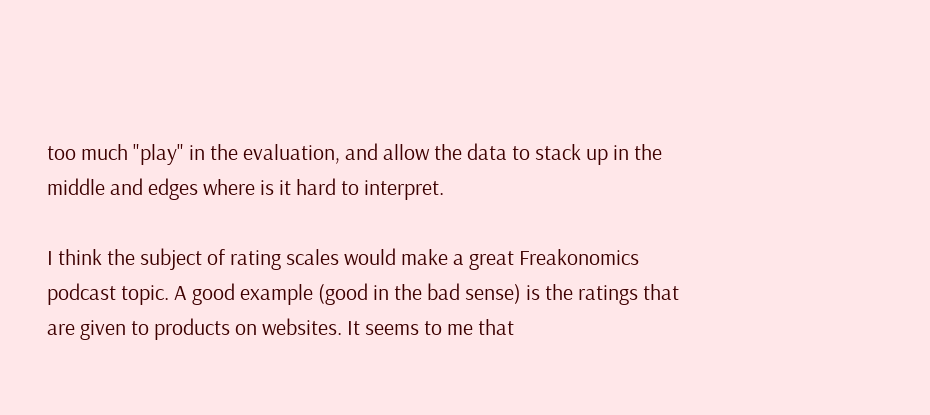too much "play" in the evaluation, and allow the data to stack up in the middle and edges where is it hard to interpret.

I think the subject of rating scales would make a great Freakonomics podcast topic. A good example (good in the bad sense) is the ratings that are given to products on websites. It seems to me that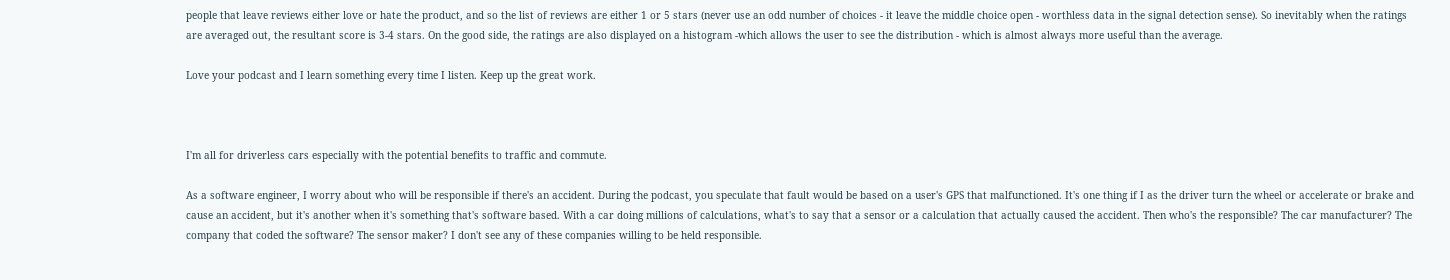people that leave reviews either love or hate the product, and so the list of reviews are either 1 or 5 stars (never use an odd number of choices - it leave the middle choice open - worthless data in the signal detection sense). So inevitably when the ratings are averaged out, the resultant score is 3-4 stars. On the good side, the ratings are also displayed on a histogram -which allows the user to see the distribution - which is almost always more useful than the average.

Love your podcast and I learn something every time I listen. Keep up the great work.



I'm all for driverless cars especially with the potential benefits to traffic and commute.

As a software engineer, I worry about who will be responsible if there's an accident. During the podcast, you speculate that fault would be based on a user's GPS that malfunctioned. It's one thing if I as the driver turn the wheel or accelerate or brake and cause an accident, but it's another when it's something that's software based. With a car doing millions of calculations, what's to say that a sensor or a calculation that actually caused the accident. Then who's the responsible? The car manufacturer? The company that coded the software? The sensor maker? I don't see any of these companies willing to be held responsible.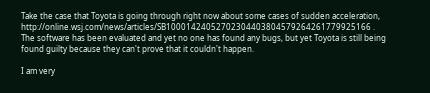Take the case that Toyota is going through right now about some cases of sudden acceleration, http://online.wsj.com/news/articles/SB10001424052702304403804579264261779925166 . The software has been evaluated and yet no one has found any bugs, but yet Toyota is still being found guilty because they can't prove that it couldn't happen.

I am very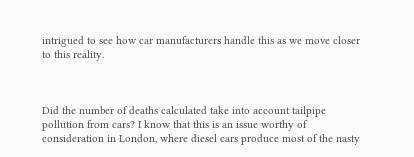intrigued to see how car manufacturers handle this as we move closer to this reality.



Did the number of deaths calculated take into account tailpipe pollution from cars? I know that this is an issue worthy of consideration in London, where diesel cars produce most of the nasty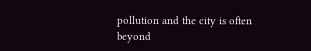pollution and the city is often beyond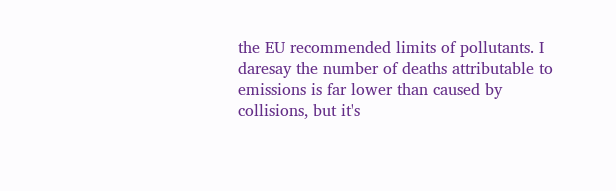the EU recommended limits of pollutants. I daresay the number of deaths attributable to emissions is far lower than caused by collisions, but it's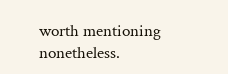worth mentioning nonetheless.